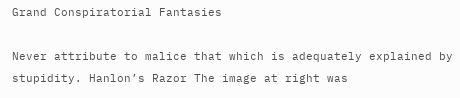Grand Conspiratorial Fantasies

Never attribute to malice that which is adequately explained by stupidity. Hanlon’s Razor The image at right was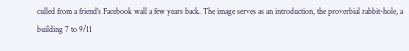culled from a friend’s Facebook wall a few years back. The image serves as an introduction, the proverbial rabbit-hole, a building 7 to 9/11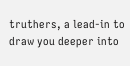truthers, a lead-in to draw you deeper into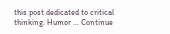this post dedicated to critical thinking. Humor … Continue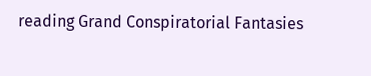reading Grand Conspiratorial Fantasies